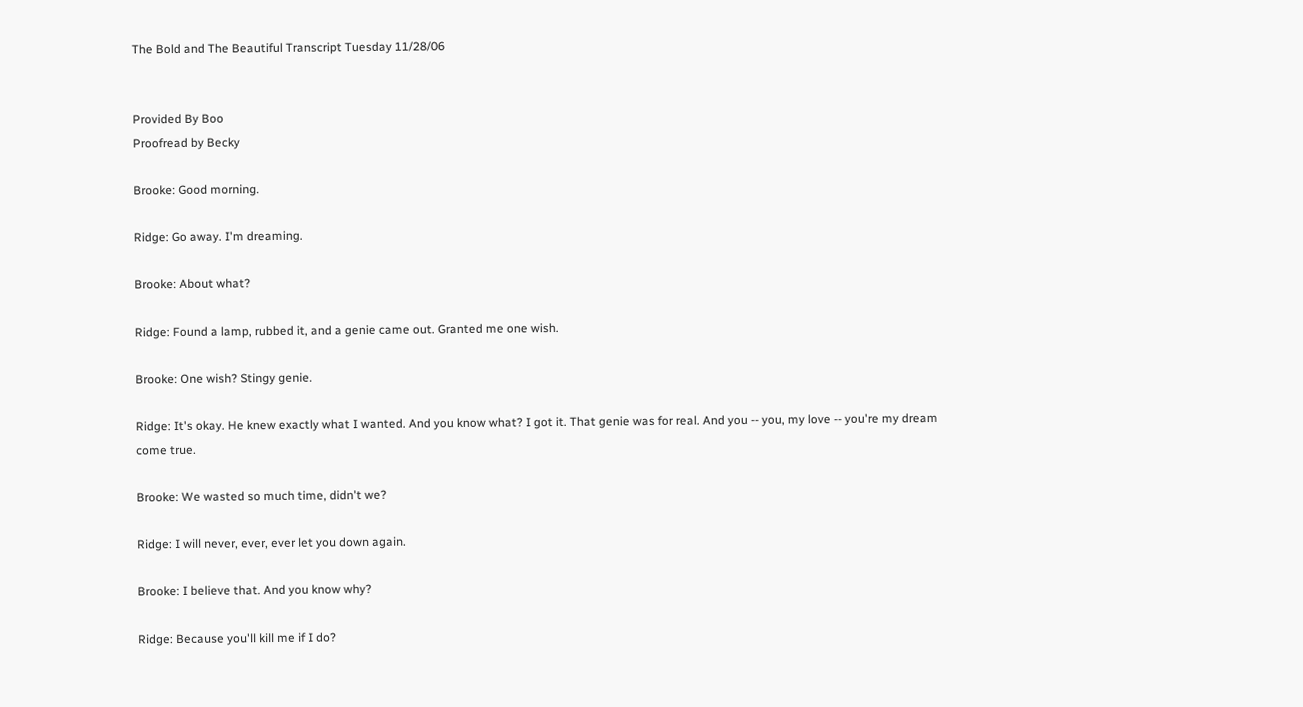The Bold and The Beautiful Transcript Tuesday 11/28/06


Provided By Boo
Proofread by Becky

Brooke: Good morning.

Ridge: Go away. I'm dreaming.

Brooke: About what?

Ridge: Found a lamp, rubbed it, and a genie came out. Granted me one wish.

Brooke: One wish? Stingy genie.

Ridge: It's okay. He knew exactly what I wanted. And you know what? I got it. That genie was for real. And you -- you, my love -- you're my dream come true.

Brooke: We wasted so much time, didn't we?

Ridge: I will never, ever, ever let you down again.

Brooke: I believe that. And you know why?

Ridge: Because you'll kill me if I do?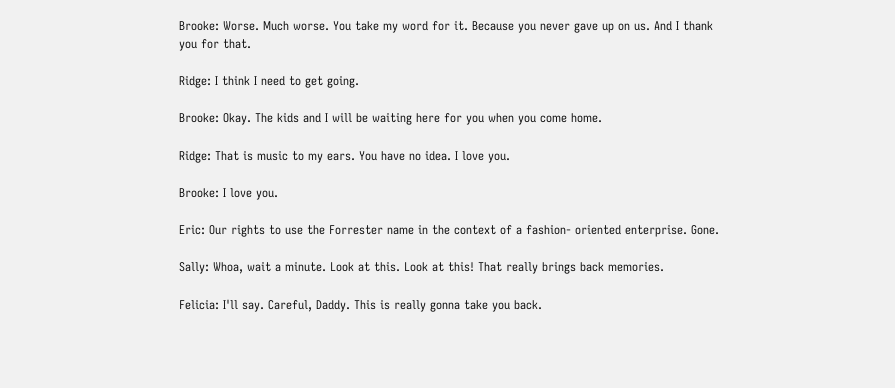Brooke: Worse. Much worse. You take my word for it. Because you never gave up on us. And I thank you for that.

Ridge: I think I need to get going.

Brooke: Okay. The kids and I will be waiting here for you when you come home.

Ridge: That is music to my ears. You have no idea. I love you.

Brooke: I love you.

Eric: Our rights to use the Forrester name in the context of a fashion- oriented enterprise. Gone.

Sally: Whoa, wait a minute. Look at this. Look at this! That really brings back memories.

Felicia: I'll say. Careful, Daddy. This is really gonna take you back.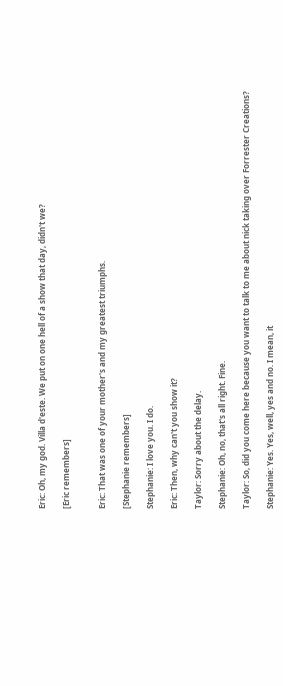Eric: Oh, my god. Villa d'este. We put on one hell of a show that day, didn't we?

[Eric remembers]


Eric: That was one of your mother's and my greatest triumphs.

[Stephanie remembers]

Stephanie: I love you. I do.

Eric: Then, why can't you show it?

Taylor: Sorry about the delay.

Stephanie: Oh, no, that's all right. Fine.

Taylor: So, did you come here because you want to talk to me about nick taking over Forrester Creations?

Stephanie: Yes. Yes, well, yes and no. I mean, it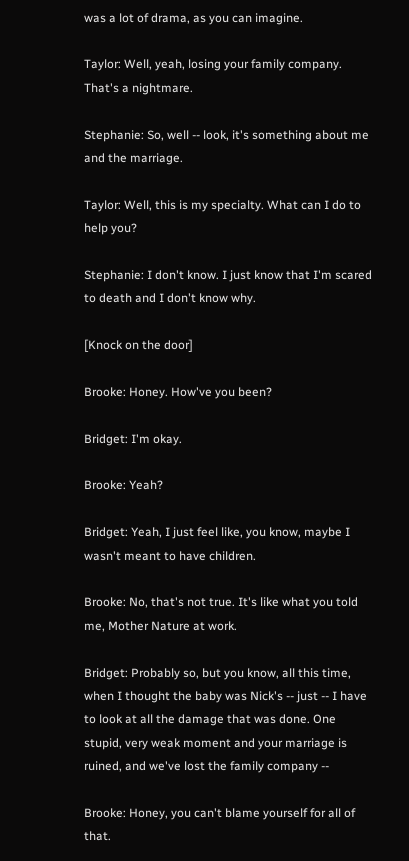was a lot of drama, as you can imagine.

Taylor: Well, yeah, losing your family company. That's a nightmare.

Stephanie: So, well -- look, it's something about me and the marriage.

Taylor: Well, this is my specialty. What can I do to help you?

Stephanie: I don't know. I just know that I'm scared to death and I don't know why.

[Knock on the door]

Brooke: Honey. How've you been?

Bridget: I'm okay.

Brooke: Yeah?

Bridget: Yeah, I just feel like, you know, maybe I wasn't meant to have children.

Brooke: No, that's not true. It's like what you told me, Mother Nature at work.

Bridget: Probably so, but you know, all this time, when I thought the baby was Nick's -- just -- I have to look at all the damage that was done. One stupid, very weak moment and your marriage is ruined, and we've lost the family company --

Brooke: Honey, you can't blame yourself for all of that.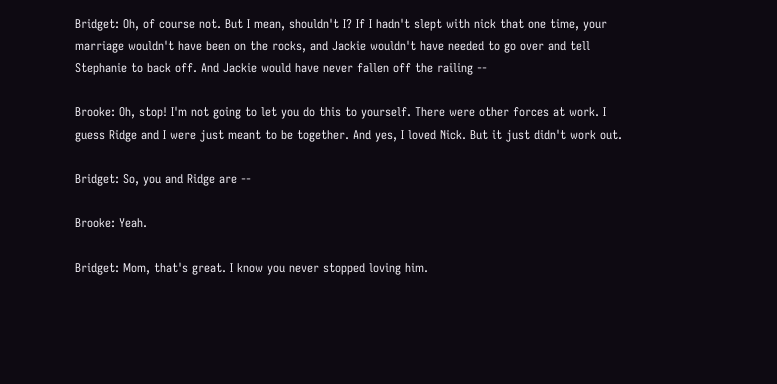Bridget: Oh, of course not. But I mean, shouldn't I? If I hadn't slept with nick that one time, your marriage wouldn't have been on the rocks, and Jackie wouldn't have needed to go over and tell Stephanie to back off. And Jackie would have never fallen off the railing --

Brooke: Oh, stop! I'm not going to let you do this to yourself. There were other forces at work. I guess Ridge and I were just meant to be together. And yes, I loved Nick. But it just didn't work out.

Bridget: So, you and Ridge are --

Brooke: Yeah.

Bridget: Mom, that's great. I know you never stopped loving him.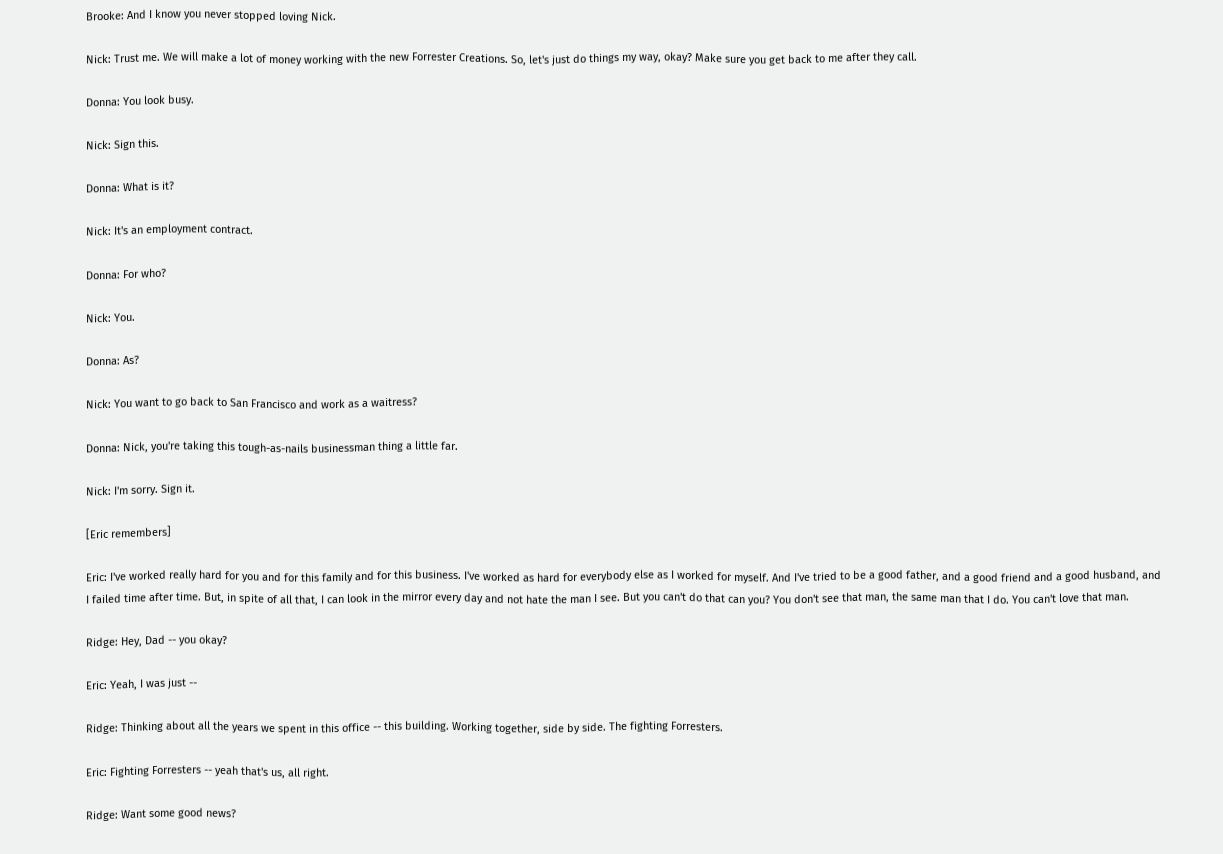Brooke: And I know you never stopped loving Nick.

Nick: Trust me. We will make a lot of money working with the new Forrester Creations. So, let's just do things my way, okay? Make sure you get back to me after they call.

Donna: You look busy.

Nick: Sign this.

Donna: What is it?

Nick: It's an employment contract.

Donna: For who?

Nick: You.

Donna: As?

Nick: You want to go back to San Francisco and work as a waitress?

Donna: Nick, you're taking this tough-as-nails businessman thing a little far.

Nick: I'm sorry. Sign it.

[Eric remembers]

Eric: I've worked really hard for you and for this family and for this business. I've worked as hard for everybody else as I worked for myself. And I've tried to be a good father, and a good friend and a good husband, and I failed time after time. But, in spite of all that, I can look in the mirror every day and not hate the man I see. But you can't do that can you? You don't see that man, the same man that I do. You can't love that man.

Ridge: Hey, Dad -- you okay?

Eric: Yeah, I was just --

Ridge: Thinking about all the years we spent in this office -- this building. Working together, side by side. The fighting Forresters.

Eric: Fighting Forresters -- yeah that's us, all right.

Ridge: Want some good news?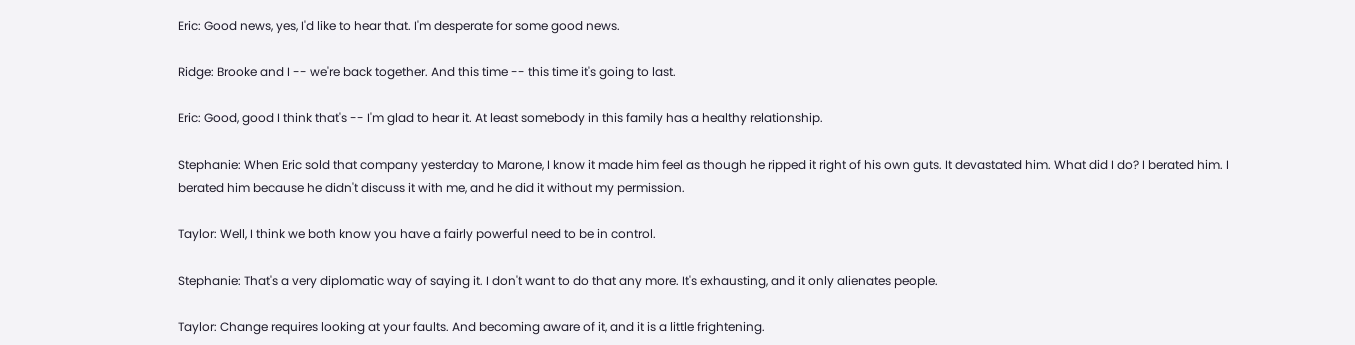Eric: Good news, yes, I'd like to hear that. I'm desperate for some good news.

Ridge: Brooke and I -- we're back together. And this time -- this time it's going to last.

Eric: Good, good I think that's -- I'm glad to hear it. At least somebody in this family has a healthy relationship.

Stephanie: When Eric sold that company yesterday to Marone, I know it made him feel as though he ripped it right of his own guts. It devastated him. What did I do? I berated him. I berated him because he didn't discuss it with me, and he did it without my permission.

Taylor: Well, I think we both know you have a fairly powerful need to be in control.

Stephanie: That's a very diplomatic way of saying it. I don't want to do that any more. It's exhausting, and it only alienates people.

Taylor: Change requires looking at your faults. And becoming aware of it, and it is a little frightening.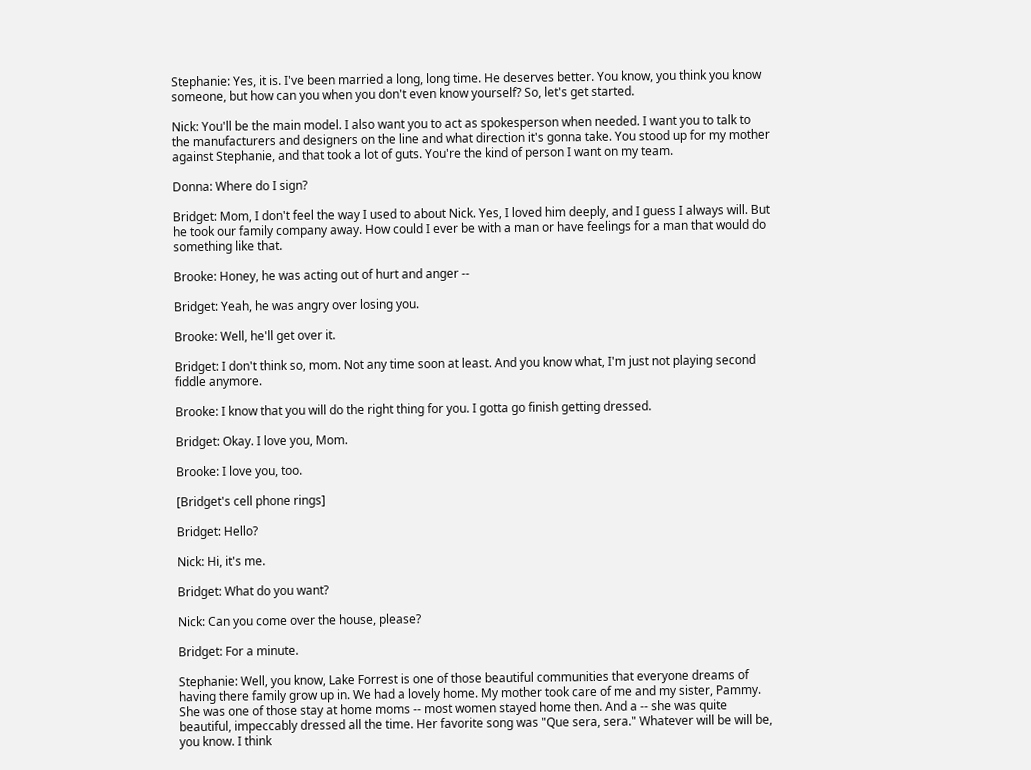Stephanie: Yes, it is. I've been married a long, long time. He deserves better. You know, you think you know someone, but how can you when you don't even know yourself? So, let's get started.

Nick: You'll be the main model. I also want you to act as spokesperson when needed. I want you to talk to the manufacturers and designers on the line and what direction it's gonna take. You stood up for my mother against Stephanie, and that took a lot of guts. You're the kind of person I want on my team.

Donna: Where do I sign?

Bridget: Mom, I don't feel the way I used to about Nick. Yes, I loved him deeply, and I guess I always will. But he took our family company away. How could I ever be with a man or have feelings for a man that would do something like that.

Brooke: Honey, he was acting out of hurt and anger --

Bridget: Yeah, he was angry over losing you.

Brooke: Well, he'll get over it.

Bridget: I don't think so, mom. Not any time soon at least. And you know what, I'm just not playing second fiddle anymore.

Brooke: I know that you will do the right thing for you. I gotta go finish getting dressed.

Bridget: Okay. I love you, Mom.

Brooke: I love you, too.

[Bridget's cell phone rings]

Bridget: Hello?

Nick: Hi, it's me.

Bridget: What do you want?

Nick: Can you come over the house, please?

Bridget: For a minute.

Stephanie: Well, you know, Lake Forrest is one of those beautiful communities that everyone dreams of having there family grow up in. We had a lovely home. My mother took care of me and my sister, Pammy. She was one of those stay at home moms -- most women stayed home then. And a -- she was quite beautiful, impeccably dressed all the time. Her favorite song was "Que sera, sera." Whatever will be will be, you know. I think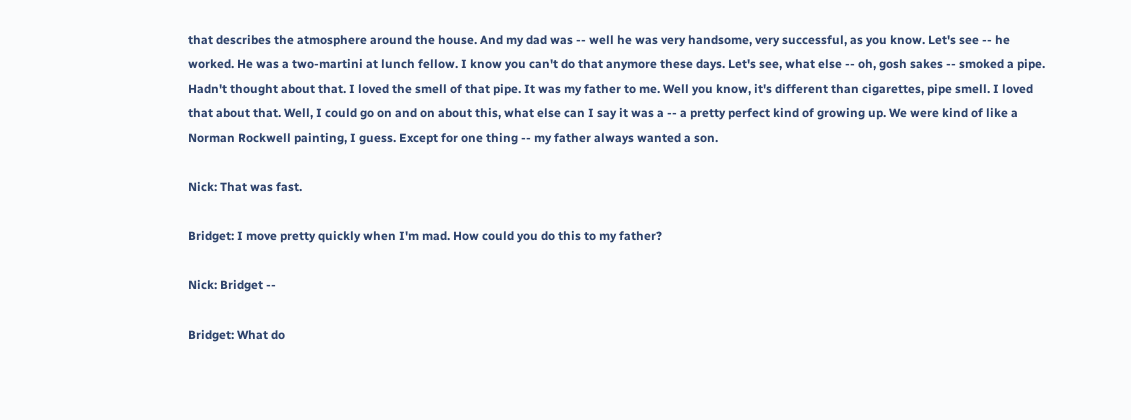that describes the atmosphere around the house. And my dad was -- well he was very handsome, very successful, as you know. Let's see -- he worked. He was a two-martini at lunch fellow. I know you can't do that anymore these days. Let's see, what else -- oh, gosh sakes -- smoked a pipe. Hadn't thought about that. I loved the smell of that pipe. It was my father to me. Well you know, it's different than cigarettes, pipe smell. I loved that about that. Well, I could go on and on about this, what else can I say it was a -- a pretty perfect kind of growing up. We were kind of like a Norman Rockwell painting, I guess. Except for one thing -- my father always wanted a son.

Nick: That was fast.

Bridget: I move pretty quickly when I'm mad. How could you do this to my father?

Nick: Bridget --

Bridget: What do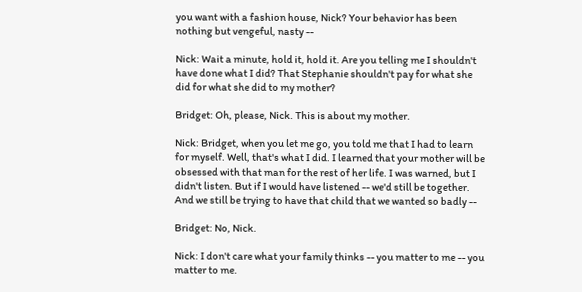you want with a fashion house, Nick? Your behavior has been nothing but vengeful, nasty --

Nick: Wait a minute, hold it, hold it. Are you telling me I shouldn't have done what I did? That Stephanie shouldn't pay for what she did for what she did to my mother?

Bridget: Oh, please, Nick. This is about my mother.

Nick: Bridget, when you let me go, you told me that I had to learn for myself. Well, that's what I did. I learned that your mother will be obsessed with that man for the rest of her life. I was warned, but I didn't listen. But if I would have listened -- we'd still be together. And we still be trying to have that child that we wanted so badly --

Bridget: No, Nick.

Nick: I don't care what your family thinks -- you matter to me -- you matter to me.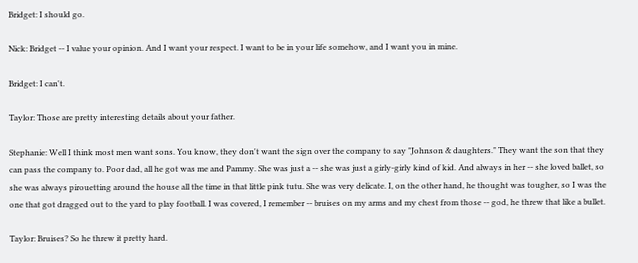Bridget: I should go.

Nick: Bridget -- I value your opinion. And I want your respect. I want to be in your life somehow, and I want you in mine.

Bridget: I can't.

Taylor: Those are pretty interesting details about your father.

Stephanie: Well I think most men want sons. You know, they don't want the sign over the company to say "Johnson & daughters." They want the son that they can pass the company to. Poor dad, all he got was me and Pammy. She was just a -- she was just a girly-girly kind of kid. And always in her -- she loved ballet, so she was always pirouetting around the house all the time in that little pink tutu. She was very delicate. I, on the other hand, he thought was tougher, so I was the one that got dragged out to the yard to play football. I was covered, I remember -- bruises on my arms and my chest from those -- god, he threw that like a bullet.

Taylor: Bruises? So he threw it pretty hard.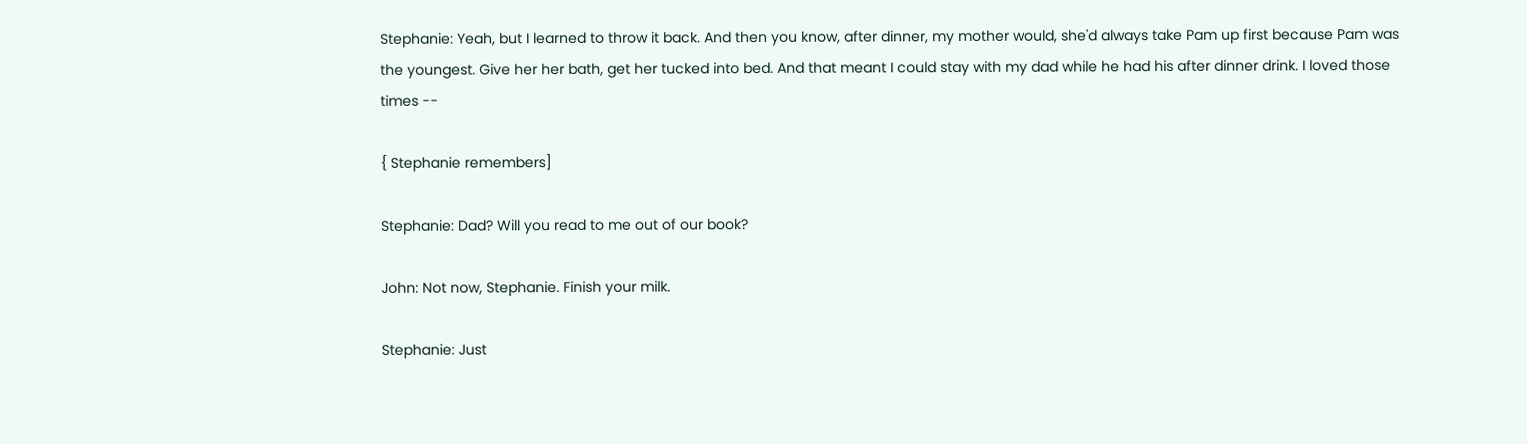Stephanie: Yeah, but I learned to throw it back. And then you know, after dinner, my mother would, she'd always take Pam up first because Pam was the youngest. Give her her bath, get her tucked into bed. And that meant I could stay with my dad while he had his after dinner drink. I loved those times --

{ Stephanie remembers]

Stephanie: Dad? Will you read to me out of our book?

John: Not now, Stephanie. Finish your milk.

Stephanie: Just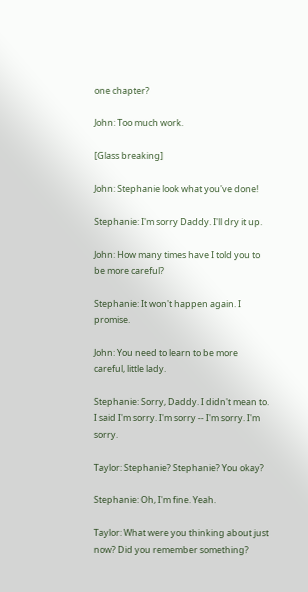one chapter?

John: Too much work.

[Glass breaking]

John: Stephanie look what you've done!

Stephanie: I'm sorry Daddy. I'll dry it up.

John: How many times have I told you to be more careful?

Stephanie: It won't happen again. I promise.

John: You need to learn to be more careful, little lady.

Stephanie: Sorry, Daddy. I didn't mean to. I said I'm sorry. I'm sorry -- I'm sorry. I'm sorry.

Taylor: Stephanie? Stephanie? You okay?

Stephanie: Oh, I'm fine. Yeah.

Taylor: What were you thinking about just now? Did you remember something?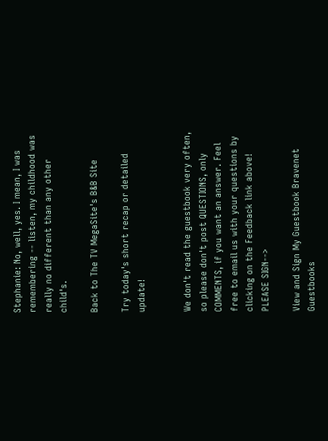Stephanie: No, well, yes. I mean, I was remembering -- listen, my childhood was really no different than any other child's.

Back to The TV MegaSite's B&B Site

Try today's short recap or detailed update!


We don't read the guestbook very often, so please don't post QUESTIONS, only COMMENTS, if you want an answer. Feel free to email us with your questions by clicking on the Feedback link above! PLEASE SIGN-->

View and Sign My Guestbook Bravenet Guestbooks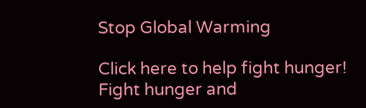Stop Global Warming

Click here to help fight hunger!
Fight hunger and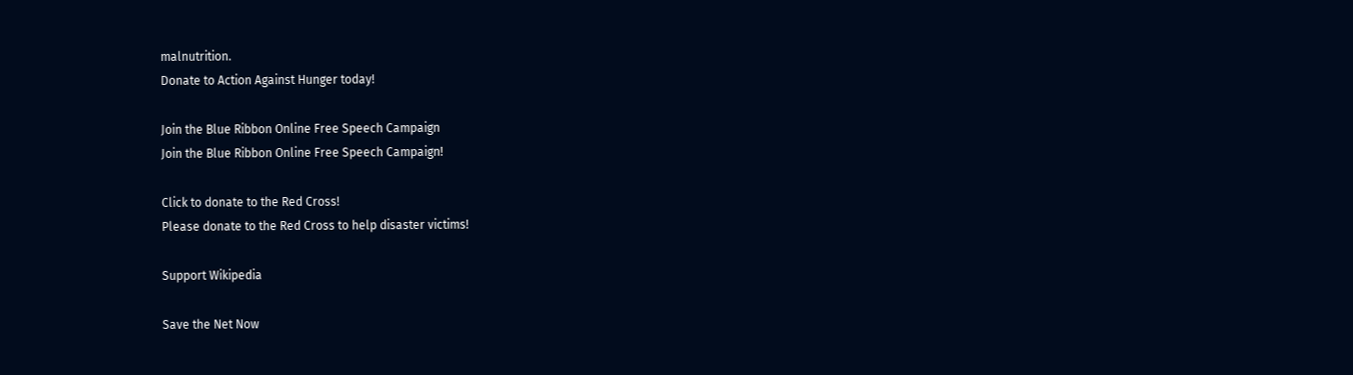malnutrition.
Donate to Action Against Hunger today!

Join the Blue Ribbon Online Free Speech Campaign
Join the Blue Ribbon Online Free Speech Campaign!

Click to donate to the Red Cross!
Please donate to the Red Cross to help disaster victims!

Support Wikipedia

Save the Net Now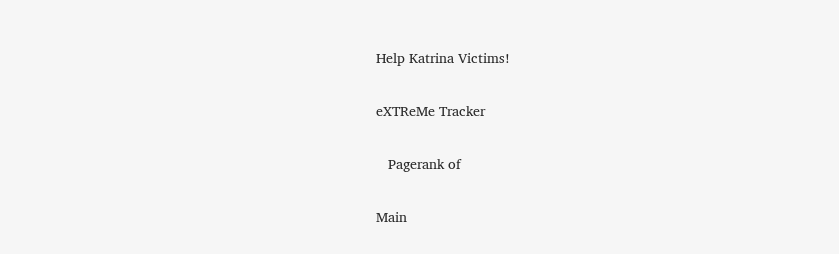Help Katrina Victims!

eXTReMe Tracker

   Pagerank of

Main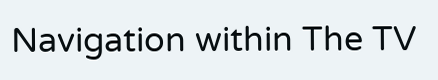Navigation within The TV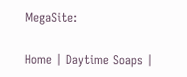MegaSite:

Home | Daytime Soaps |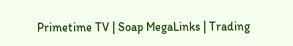Primetime TV | Soap MegaLinks | Trading